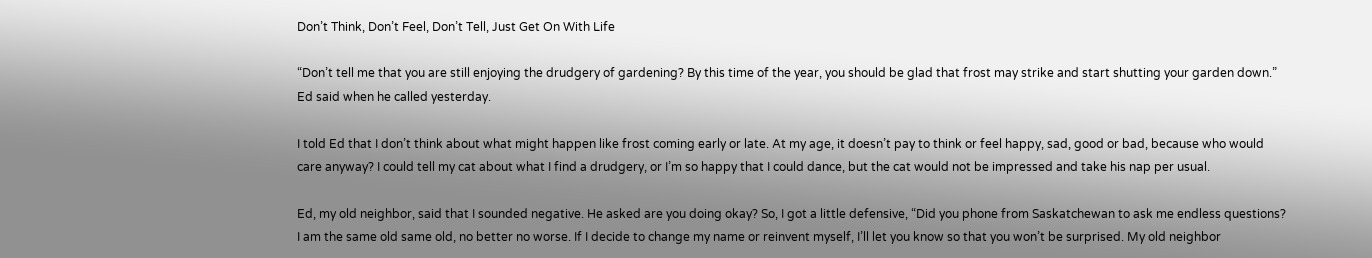Don’t Think, Don’t Feel, Don’t Tell, Just Get On With Life

“Don’t tell me that you are still enjoying the drudgery of gardening? By this time of the year, you should be glad that frost may strike and start shutting your garden down.” Ed said when he called yesterday.

I told Ed that I don’t think about what might happen like frost coming early or late. At my age, it doesn’t pay to think or feel happy, sad, good or bad, because who would care anyway? I could tell my cat about what I find a drudgery, or I’m so happy that I could dance, but the cat would not be impressed and take his nap per usual.

Ed, my old neighbor, said that I sounded negative. He asked are you doing okay? So, I got a little defensive, “Did you phone from Saskatchewan to ask me endless questions? I am the same old same old, no better no worse. If I decide to change my name or reinvent myself, I’ll let you know so that you won’t be surprised. My old neighbor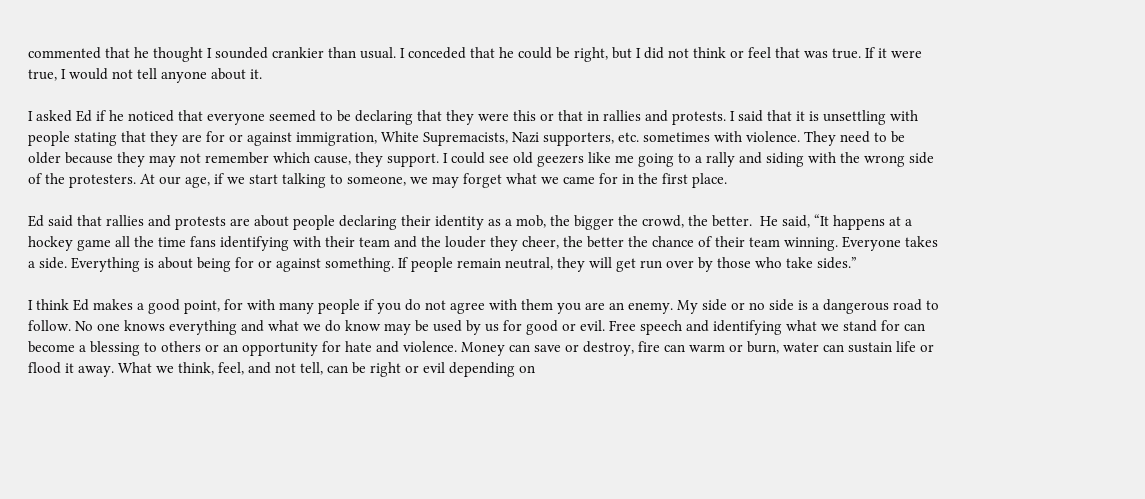commented that he thought I sounded crankier than usual. I conceded that he could be right, but I did not think or feel that was true. If it were true, I would not tell anyone about it.

I asked Ed if he noticed that everyone seemed to be declaring that they were this or that in rallies and protests. I said that it is unsettling with people stating that they are for or against immigration, White Supremacists, Nazi supporters, etc. sometimes with violence. They need to be older because they may not remember which cause, they support. I could see old geezers like me going to a rally and siding with the wrong side of the protesters. At our age, if we start talking to someone, we may forget what we came for in the first place.

Ed said that rallies and protests are about people declaring their identity as a mob, the bigger the crowd, the better.  He said, “It happens at a hockey game all the time fans identifying with their team and the louder they cheer, the better the chance of their team winning. Everyone takes a side. Everything is about being for or against something. If people remain neutral, they will get run over by those who take sides.”

I think Ed makes a good point, for with many people if you do not agree with them you are an enemy. My side or no side is a dangerous road to follow. No one knows everything and what we do know may be used by us for good or evil. Free speech and identifying what we stand for can become a blessing to others or an opportunity for hate and violence. Money can save or destroy, fire can warm or burn, water can sustain life or flood it away. What we think, feel, and not tell, can be right or evil depending on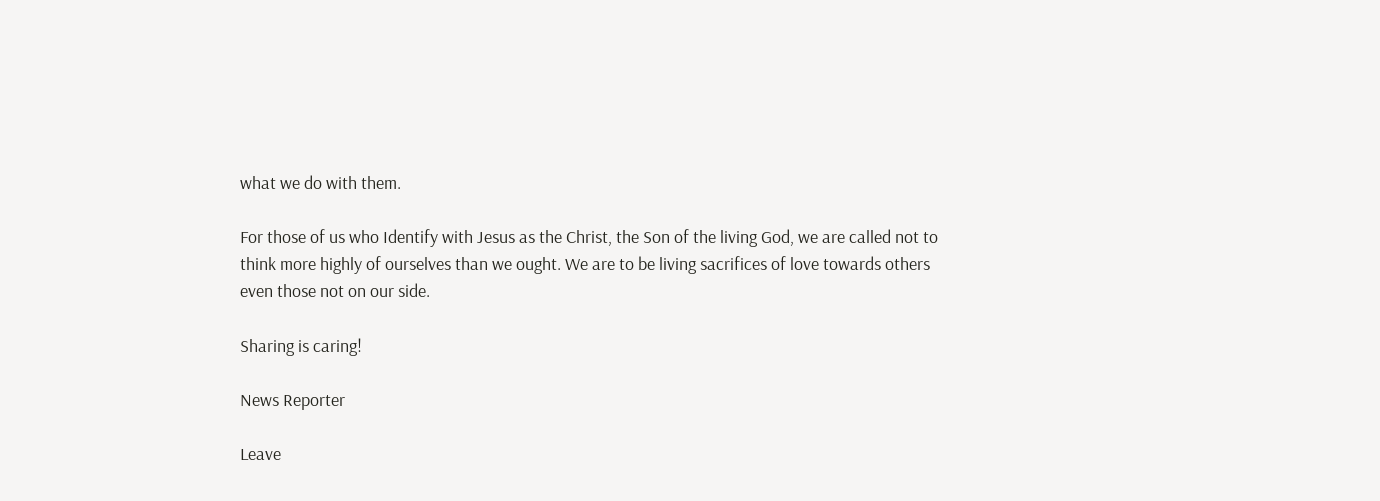what we do with them.

For those of us who Identify with Jesus as the Christ, the Son of the living God, we are called not to think more highly of ourselves than we ought. We are to be living sacrifices of love towards others even those not on our side.

Sharing is caring!

News Reporter

Leave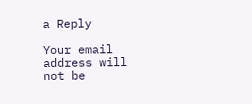a Reply

Your email address will not be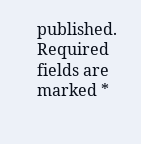published. Required fields are marked *